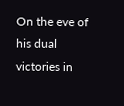On the eve of his dual victories in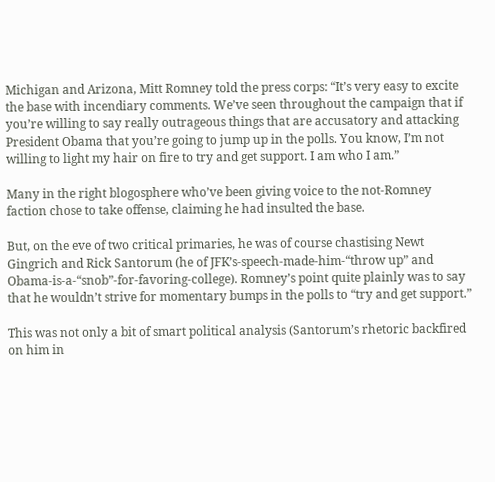Michigan and Arizona, Mitt Romney told the press corps: “It’s very easy to excite the base with incendiary comments. We’ve seen throughout the campaign that if you’re willing to say really outrageous things that are accusatory and attacking President Obama that you’re going to jump up in the polls. You know, I’m not willing to light my hair on fire to try and get support. I am who I am.”

Many in the right blogosphere who’ve been giving voice to the not-Romney faction chose to take offense, claiming he had insulted the base.

But, on the eve of two critical primaries, he was of course chastising Newt Gingrich and Rick Santorum (he of JFK’s-speech-made-him-“throw up” and Obama-is-a-“snob”-for-favoring-college). Romney’s point quite plainly was to say that he wouldn’t strive for momentary bumps in the polls to “try and get support.”

This was not only a bit of smart political analysis (Santorum’s rhetoric backfired on him in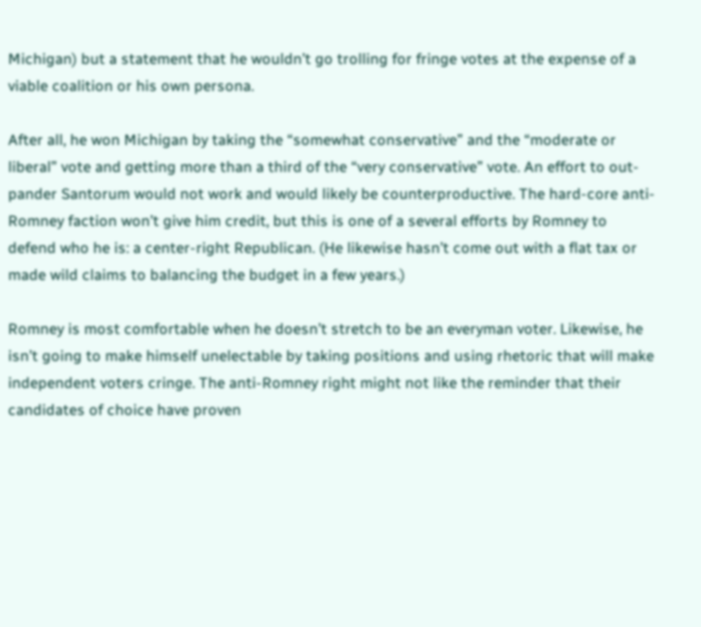Michigan) but a statement that he wouldn’t go trolling for fringe votes at the expense of a viable coalition or his own persona.

After all, he won Michigan by taking the “somewhat conservative” and the “moderate or liberal” vote and getting more than a third of the “very conservative” vote. An effort to out-pander Santorum would not work and would likely be counterproductive. The hard-core anti-Romney faction won’t give him credit, but this is one of a several efforts by Romney to defend who he is: a center-right Republican. (He likewise hasn’t come out with a flat tax or made wild claims to balancing the budget in a few years.)

Romney is most comfortable when he doesn’t stretch to be an everyman voter. Likewise, he isn’t going to make himself unelectable by taking positions and using rhetoric that will make independent voters cringe. The anti-Romney right might not like the reminder that their candidates of choice have proven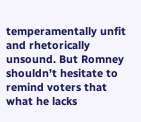temperamentally unfit and rhetorically unsound. But Romney shouldn’t hesitate to remind voters that what he lacks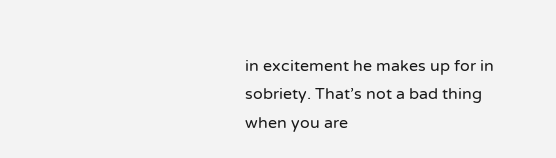in excitement he makes up for in sobriety. That’s not a bad thing when you are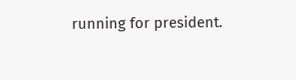running for president.